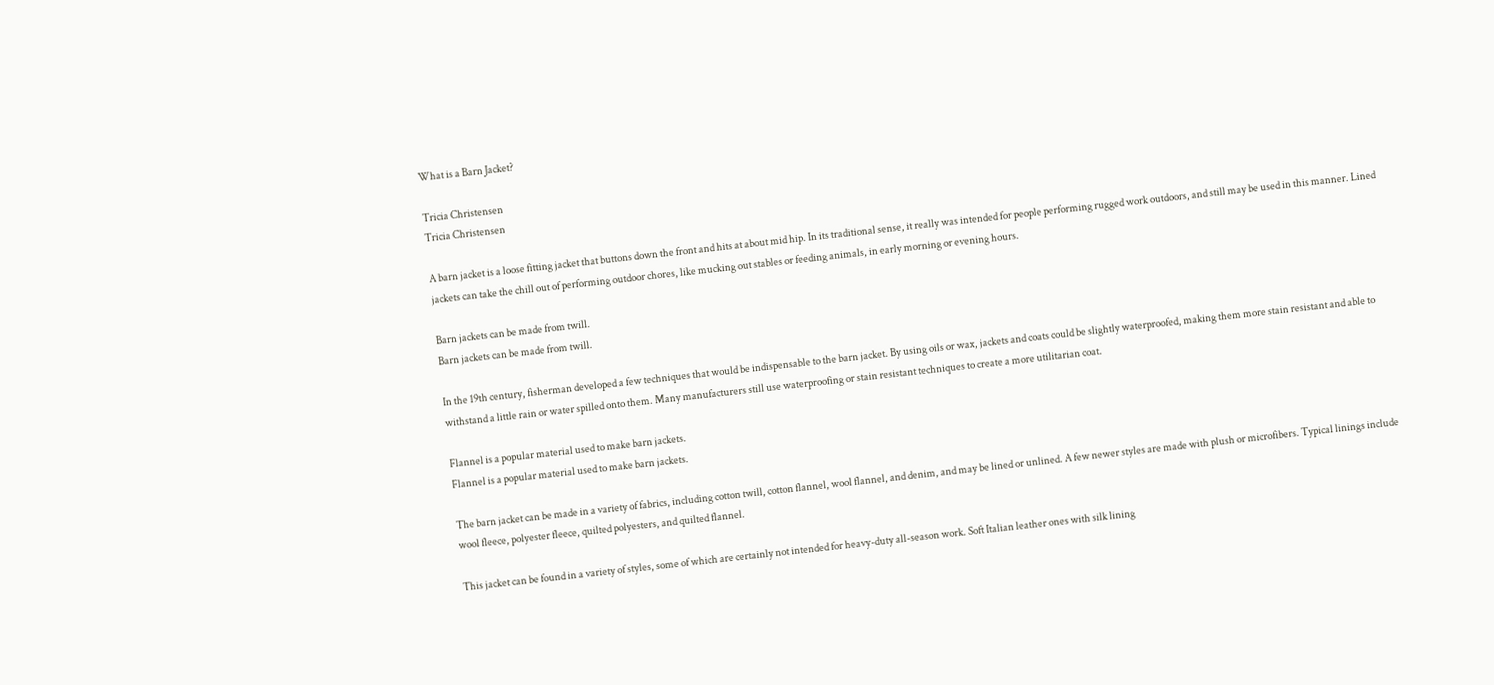What is a Barn Jacket?

Tricia Christensen
Tricia Christensen

A barn jacket is a loose fitting jacket that buttons down the front and hits at about mid hip. In its traditional sense, it really was intended for people performing rugged work outdoors, and still may be used in this manner. Lined jackets can take the chill out of performing outdoor chores, like mucking out stables or feeding animals, in early morning or evening hours.

Barn jackets can be made from twill.
Barn jackets can be made from twill.

In the 19th century, fisherman developed a few techniques that would be indispensable to the barn jacket. By using oils or wax, jackets and coats could be slightly waterproofed, making them more stain resistant and able to withstand a little rain or water spilled onto them. Many manufacturers still use waterproofing or stain resistant techniques to create a more utilitarian coat.

Flannel is a popular material used to make barn jackets.
Flannel is a popular material used to make barn jackets.

The barn jacket can be made in a variety of fabrics, including cotton twill, cotton flannel, wool flannel, and denim, and may be lined or unlined. A few newer styles are made with plush or microfibers. Typical linings include wool fleece, polyester fleece, quilted polyesters, and quilted flannel.

This jacket can be found in a variety of styles, some of which are certainly not intended for heavy-duty all-season work. Soft Italian leather ones with silk lining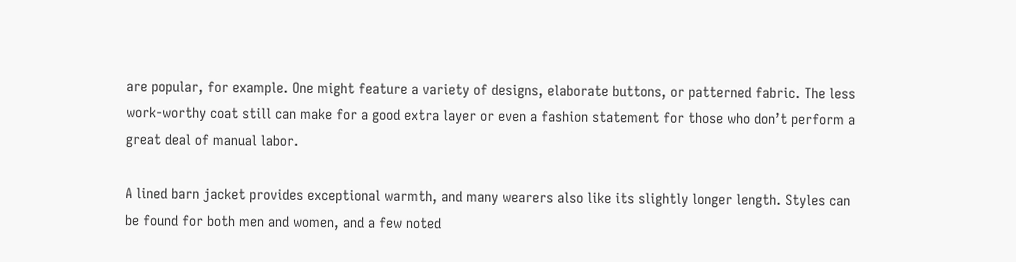are popular, for example. One might feature a variety of designs, elaborate buttons, or patterned fabric. The less work-worthy coat still can make for a good extra layer or even a fashion statement for those who don’t perform a great deal of manual labor.

A lined barn jacket provides exceptional warmth, and many wearers also like its slightly longer length. Styles can be found for both men and women, and a few noted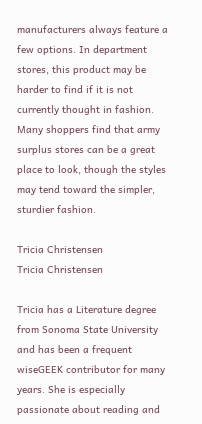manufacturers always feature a few options. In department stores, this product may be harder to find if it is not currently thought in fashion. Many shoppers find that army surplus stores can be a great place to look, though the styles may tend toward the simpler, sturdier fashion.

Tricia Christensen
Tricia Christensen

Tricia has a Literature degree from Sonoma State University and has been a frequent wiseGEEK contributor for many years. She is especially passionate about reading and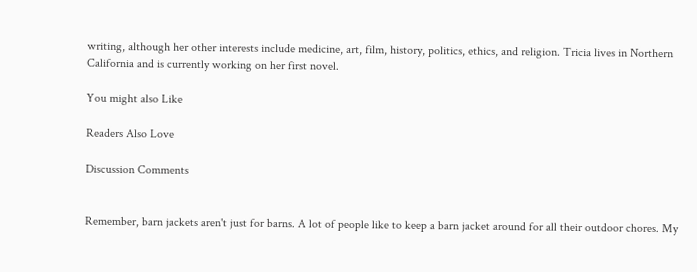writing, although her other interests include medicine, art, film, history, politics, ethics, and religion. Tricia lives in Northern California and is currently working on her first novel.

You might also Like

Readers Also Love

Discussion Comments


Remember, barn jackets aren't just for barns. A lot of people like to keep a barn jacket around for all their outdoor chores. My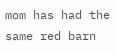mom has had the same red barn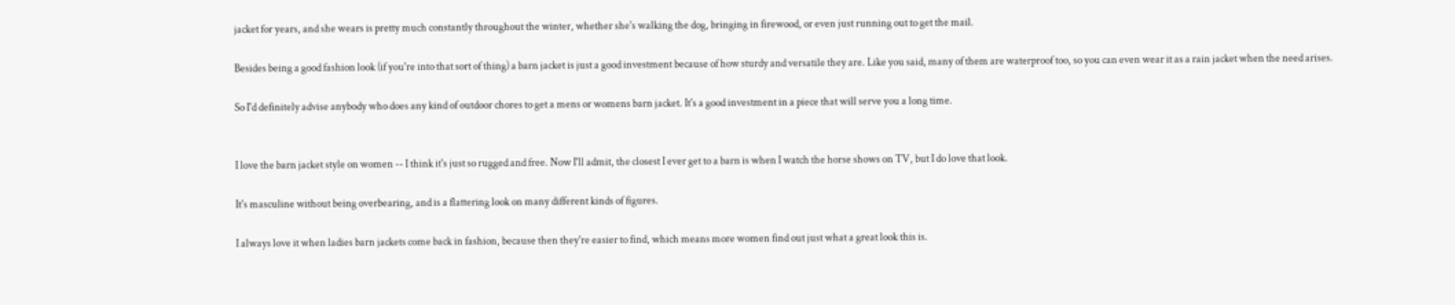jacket for years, and she wears is pretty much constantly throughout the winter, whether she's walking the dog, bringing in firewood, or even just running out to get the mail.

Besides being a good fashion look (if you're into that sort of thing) a barn jacket is just a good investment because of how sturdy and versatile they are. Like you said, many of them are waterproof too, so you can even wear it as a rain jacket when the need arises.

So I'd definitely advise anybody who does any kind of outdoor chores to get a mens or womens barn jacket. It's a good investment in a piece that will serve you a long time.


I love the barn jacket style on women -- I think it's just so rugged and free. Now I'll admit, the closest I ever get to a barn is when I watch the horse shows on TV, but I do love that look.

It's masculine without being overbearing, and is a flattering look on many different kinds of figures.

I always love it when ladies barn jackets come back in fashion, because then they're easier to find, which means more women find out just what a great look this is.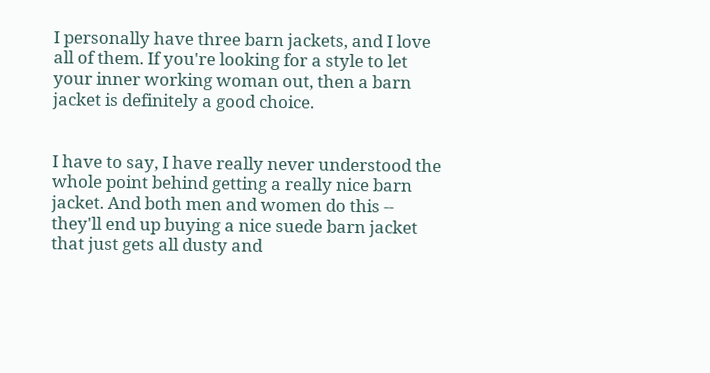I personally have three barn jackets, and I love all of them. If you're looking for a style to let your inner working woman out, then a barn jacket is definitely a good choice.


I have to say, I have really never understood the whole point behind getting a really nice barn jacket. And both men and women do this -- they'll end up buying a nice suede barn jacket that just gets all dusty and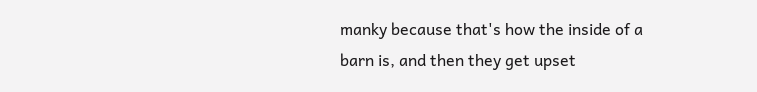manky because that's how the inside of a barn is, and then they get upset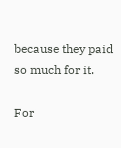because they paid so much for it.

For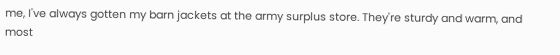me, I've always gotten my barn jackets at the army surplus store. They're sturdy and warm, and most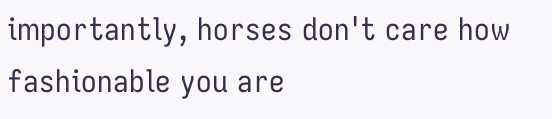importantly, horses don't care how fashionable you are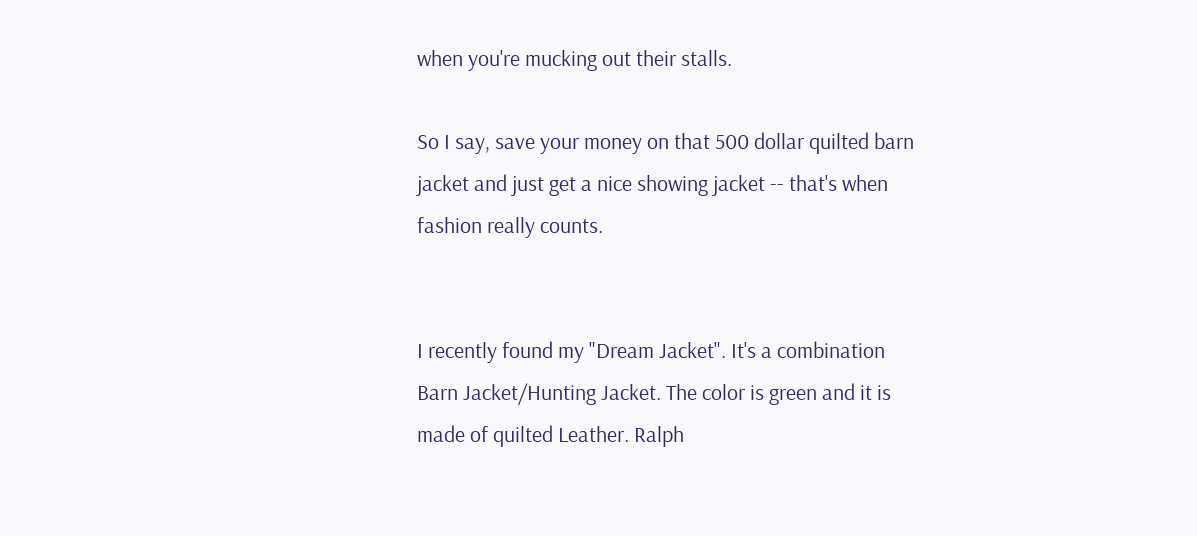when you're mucking out their stalls.

So I say, save your money on that 500 dollar quilted barn jacket and just get a nice showing jacket -- that's when fashion really counts.


I recently found my "Dream Jacket". It's a combination Barn Jacket/Hunting Jacket. The color is green and it is made of quilted Leather. Ralph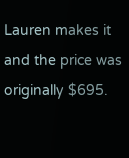Lauren makes it and the price was originally $695.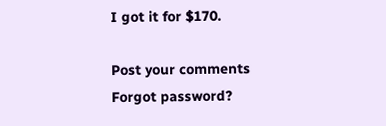I got it for $170.

Post your comments
Forgot password?